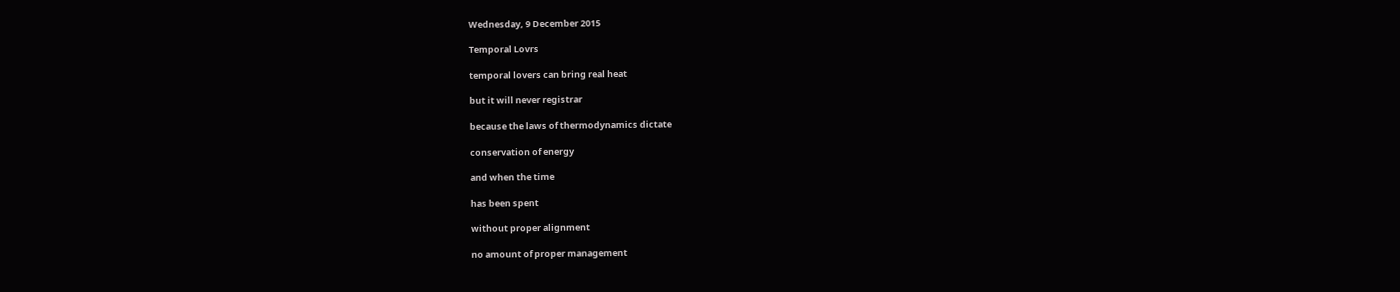Wednesday, 9 December 2015

Temporal Lovrs

temporal lovers can bring real heat

but it will never registrar

because the laws of thermodynamics dictate

conservation of energy

and when the time

has been spent

without proper alignment

no amount of proper management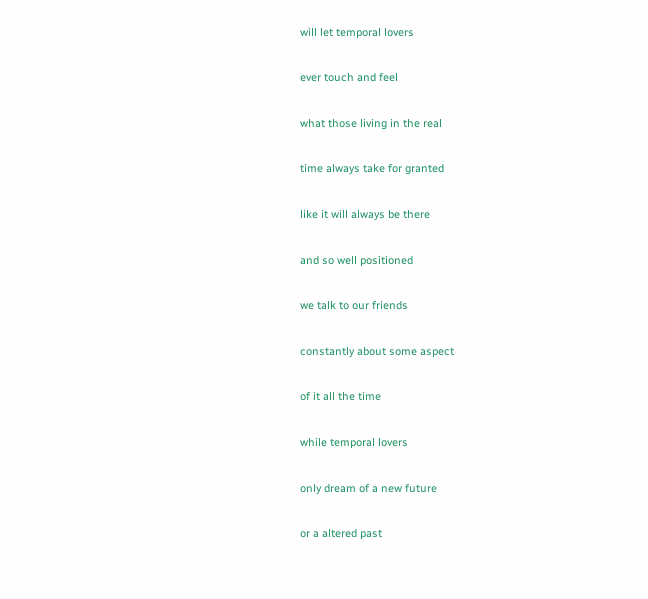will let temporal lovers

ever touch and feel

what those living in the real

time always take for granted

like it will always be there

and so well positioned

we talk to our friends

constantly about some aspect

of it all the time

while temporal lovers

only dream of a new future

or a altered past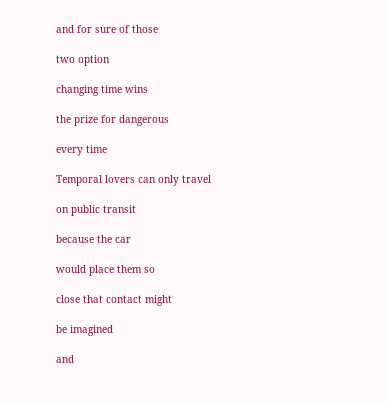and for sure of those

two option

changing time wins

the prize for dangerous

every time

Temporal lovers can only travel

on public transit

because the car

would place them so

close that contact might

be imagined

and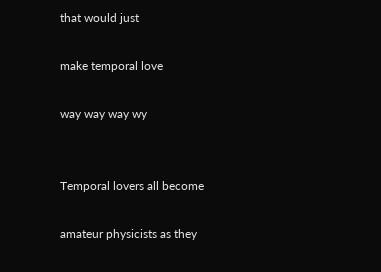that would just

make temporal love

way way way wy


Temporal lovers all become

amateur physicists as they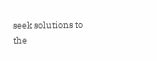seek solutions to the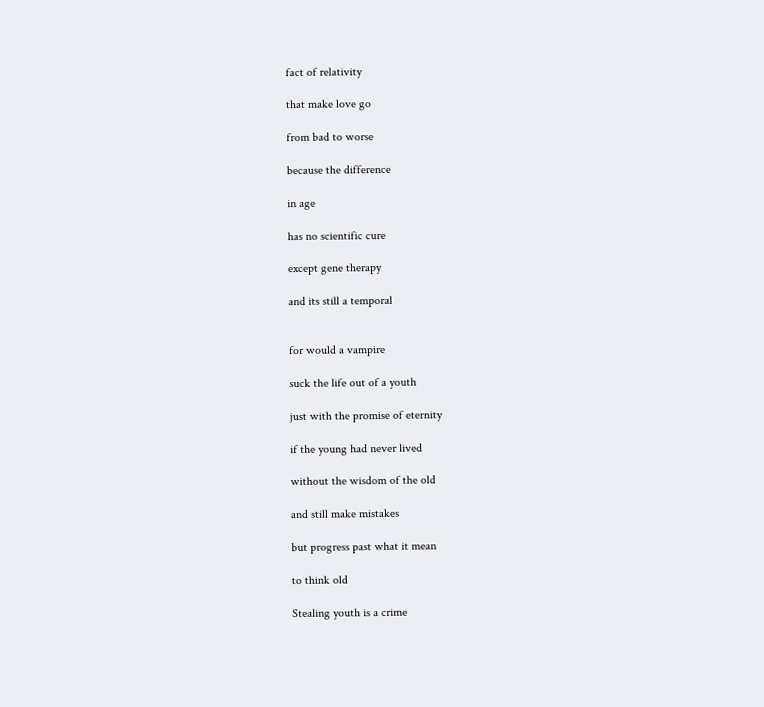fact of relativity

that make love go

from bad to worse

because the difference

in age

has no scientific cure

except gene therapy

and its still a temporal


for would a vampire

suck the life out of a youth

just with the promise of eternity

if the young had never lived

without the wisdom of the old

and still make mistakes

but progress past what it mean

to think old

Stealing youth is a crime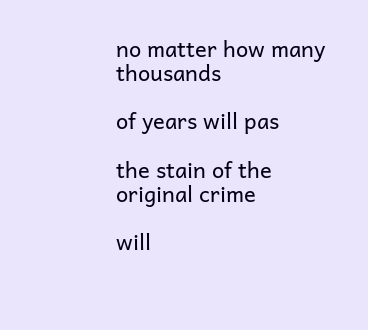no matter how many thousands

of years will pas

the stain of the original crime

will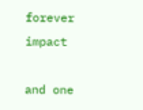forever impact

and one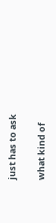just has to ask

what kind of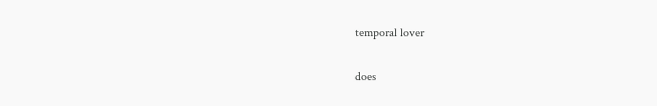temporal lover

does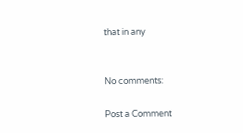that in any


No comments:

Post a Comment